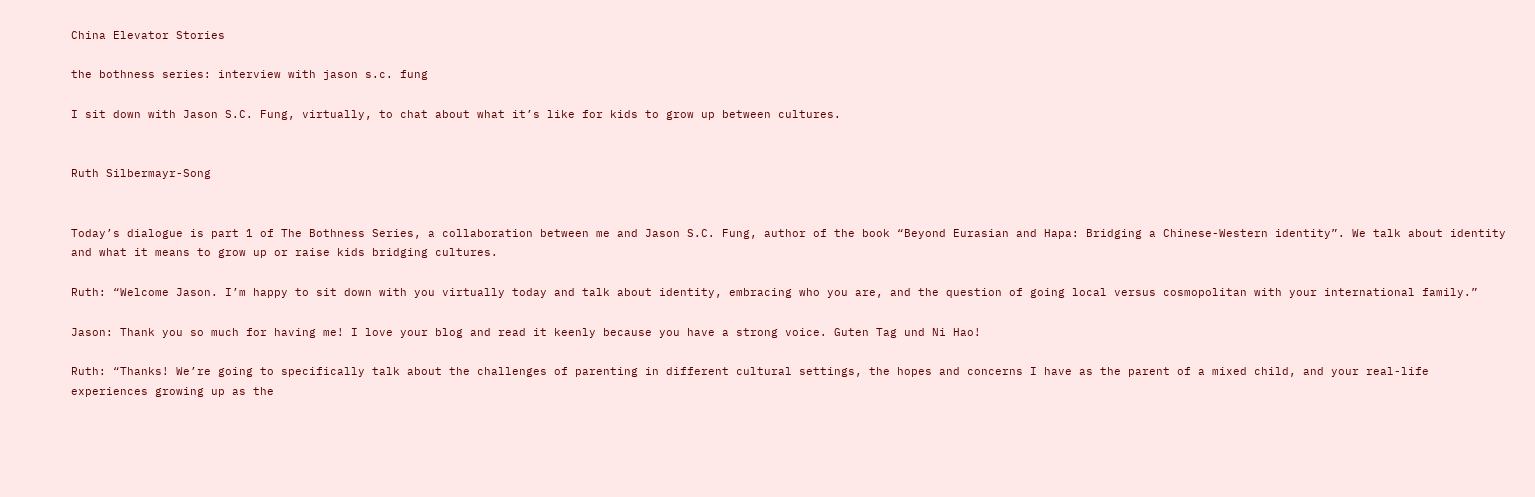China Elevator Stories

the bothness series: interview with jason s.c. fung

I sit down with Jason S.C. Fung, virtually, to chat about what it’s like for kids to grow up between cultures.


Ruth Silbermayr-Song


Today’s dialogue is part 1 of The Bothness Series, a collaboration between me and Jason S.C. Fung, author of the book “Beyond Eurasian and Hapa: Bridging a Chinese-Western identity”. We talk about identity and what it means to grow up or raise kids bridging cultures.

Ruth: “Welcome Jason. I’m happy to sit down with you virtually today and talk about identity, embracing who you are, and the question of going local versus cosmopolitan with your international family.”

Jason: Thank you so much for having me! I love your blog and read it keenly because you have a strong voice. Guten Tag und Ni Hao!

Ruth: “Thanks! We’re going to specifically talk about the challenges of parenting in different cultural settings, the hopes and concerns I have as the parent of a mixed child, and your real-life experiences growing up as the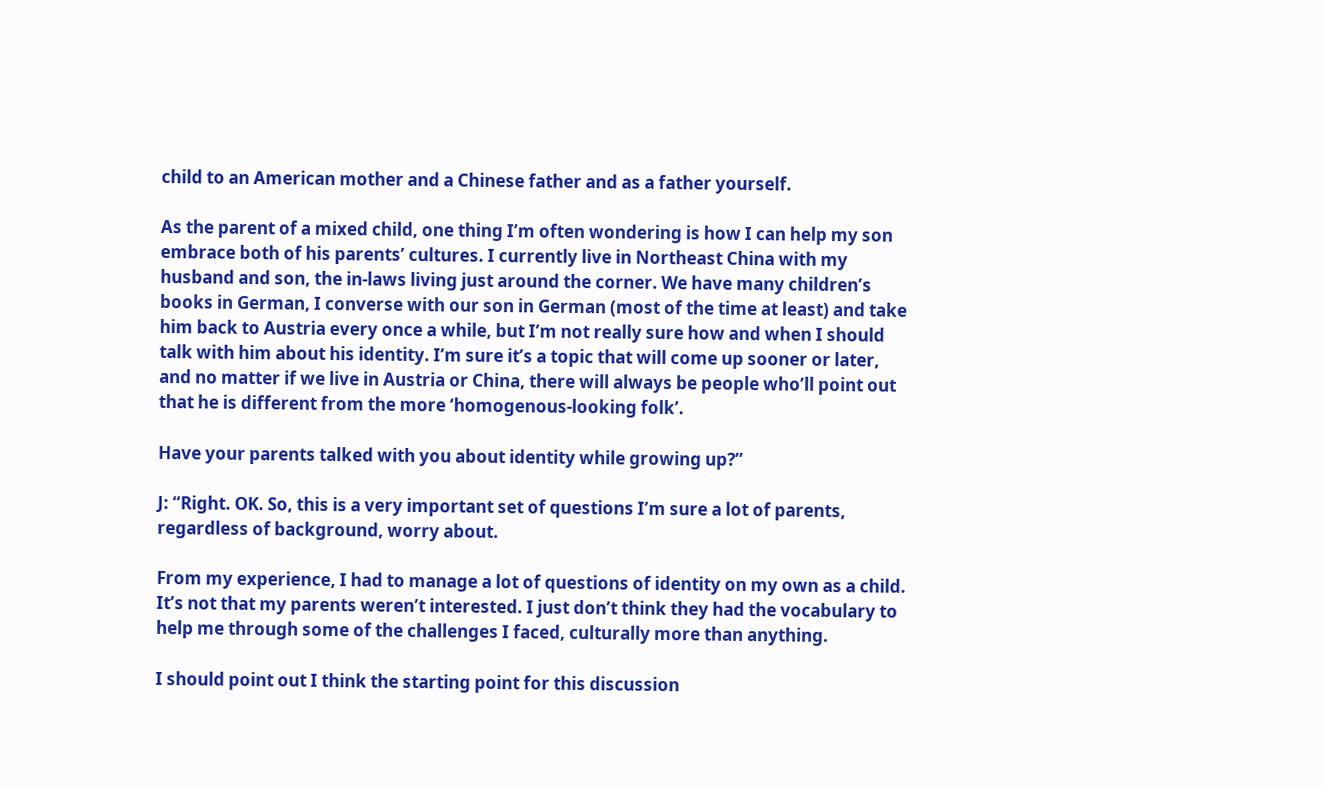child to an American mother and a Chinese father and as a father yourself.

As the parent of a mixed child, one thing I’m often wondering is how I can help my son embrace both of his parents’ cultures. I currently live in Northeast China with my husband and son, the in-laws living just around the corner. We have many children’s books in German, I converse with our son in German (most of the time at least) and take him back to Austria every once a while, but I’m not really sure how and when I should talk with him about his identity. I’m sure it’s a topic that will come up sooner or later, and no matter if we live in Austria or China, there will always be people who’ll point out that he is different from the more ‘homogenous-looking folk’.

Have your parents talked with you about identity while growing up?”

J: “Right. OK. So, this is a very important set of questions I’m sure a lot of parents, regardless of background, worry about.

From my experience, I had to manage a lot of questions of identity on my own as a child. It’s not that my parents weren’t interested. I just don’t think they had the vocabulary to help me through some of the challenges I faced, culturally more than anything.

I should point out I think the starting point for this discussion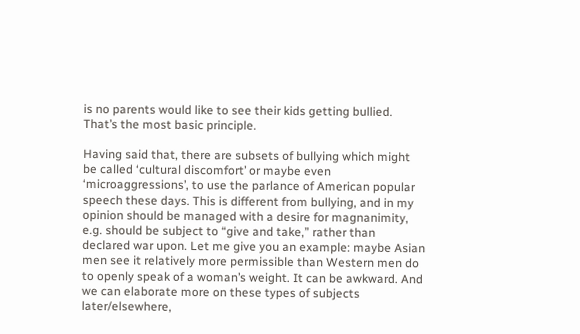is no parents would like to see their kids getting bullied. That’s the most basic principle.

Having said that, there are subsets of bullying which might be called ‘cultural discomfort’ or maybe even ‘microaggressions’, to use the parlance of American popular speech these days. This is different from bullying, and in my opinion should be managed with a desire for magnanimity, e.g. should be subject to “give and take,” rather than declared war upon. Let me give you an example: maybe Asian men see it relatively more permissible than Western men do to openly speak of a woman’s weight. It can be awkward. And we can elaborate more on these types of subjects later/elsewhere,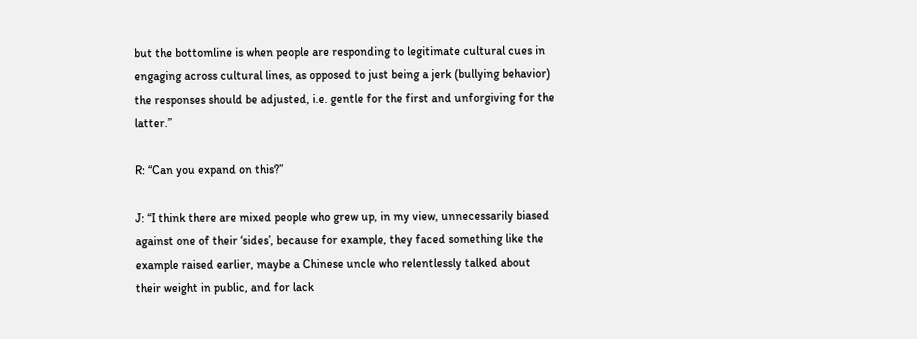but the bottomline is when people are responding to legitimate cultural cues in engaging across cultural lines, as opposed to just being a jerk (bullying behavior) the responses should be adjusted, i.e. gentle for the first and unforgiving for the latter.”

R: “Can you expand on this?”

J: “I think there are mixed people who grew up, in my view, unnecessarily biased against one of their ‘sides’, because for example, they faced something like the example raised earlier, maybe a Chinese uncle who relentlessly talked about their weight in public, and for lack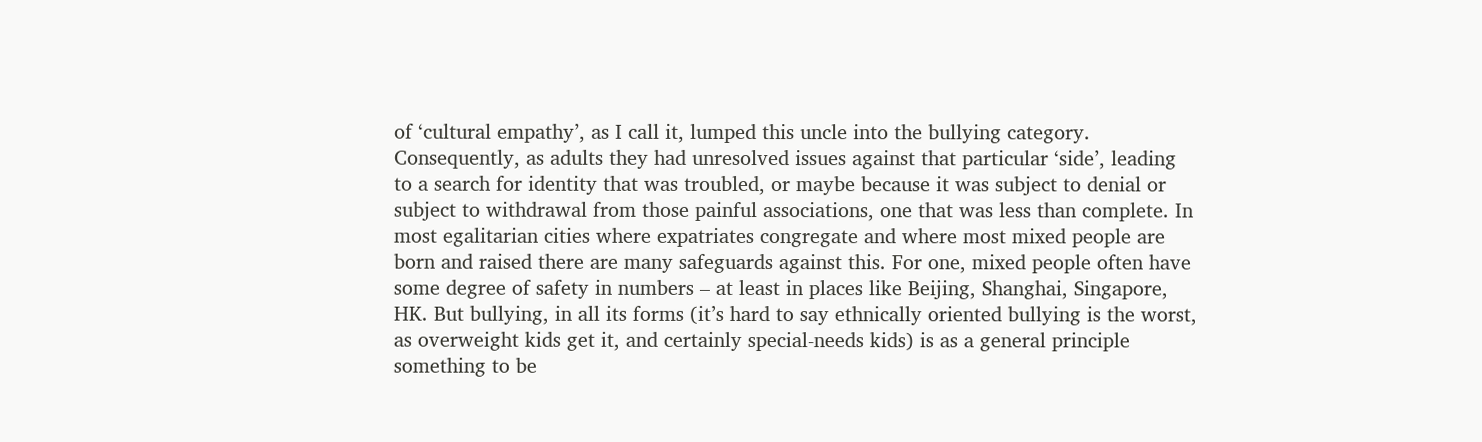of ‘cultural empathy’, as I call it, lumped this uncle into the bullying category. Consequently, as adults they had unresolved issues against that particular ‘side’, leading to a search for identity that was troubled, or maybe because it was subject to denial or subject to withdrawal from those painful associations, one that was less than complete. In most egalitarian cities where expatriates congregate and where most mixed people are born and raised there are many safeguards against this. For one, mixed people often have some degree of safety in numbers – at least in places like Beijing, Shanghai, Singapore, HK. But bullying, in all its forms (it’s hard to say ethnically oriented bullying is the worst, as overweight kids get it, and certainly special-needs kids) is as a general principle something to be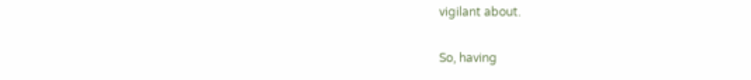vigilant about.

So, having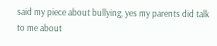said my piece about bullying, yes my parents did talk to me about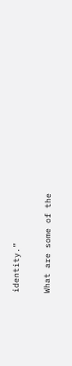identity.”

What are some of the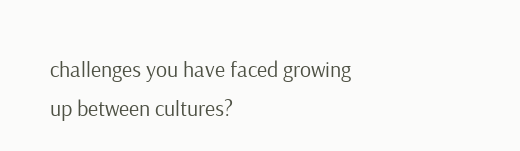challenges you have faced growing up between cultures?